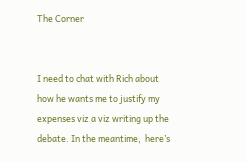The Corner


I need to chat with Rich about how he wants me to justify my expenses viz a viz writing up the debate. In the meantime,  here’s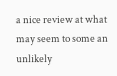a nice review at what may seem to some an unlikely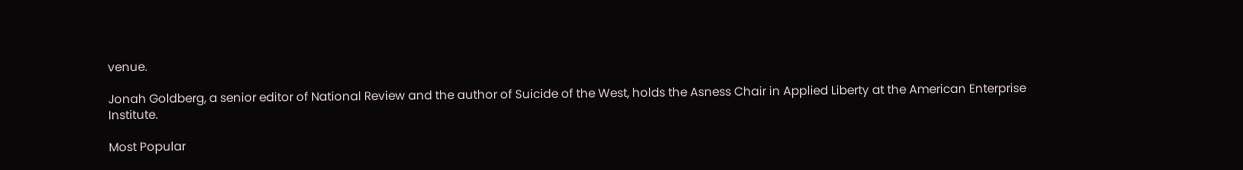venue.

Jonah Goldberg, a senior editor of National Review and the author of Suicide of the West, holds the Asness Chair in Applied Liberty at the American Enterprise Institute.

Most Popular